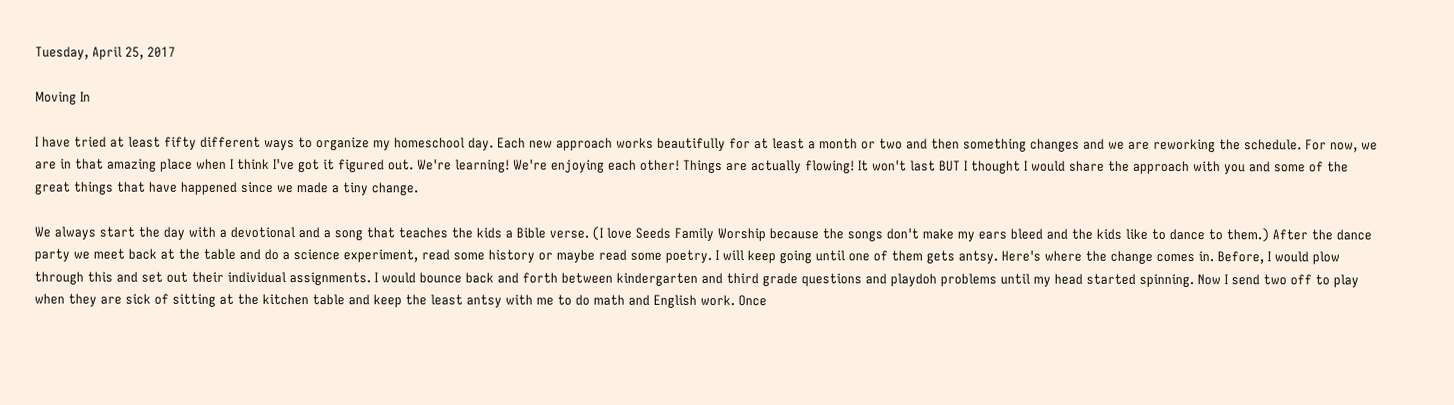Tuesday, April 25, 2017

Moving In

I have tried at least fifty different ways to organize my homeschool day. Each new approach works beautifully for at least a month or two and then something changes and we are reworking the schedule. For now, we are in that amazing place when I think I've got it figured out. We're learning! We're enjoying each other! Things are actually flowing! It won't last BUT I thought I would share the approach with you and some of the great things that have happened since we made a tiny change.

We always start the day with a devotional and a song that teaches the kids a Bible verse. (I love Seeds Family Worship because the songs don't make my ears bleed and the kids like to dance to them.) After the dance party we meet back at the table and do a science experiment, read some history or maybe read some poetry. I will keep going until one of them gets antsy. Here's where the change comes in. Before, I would plow through this and set out their individual assignments. I would bounce back and forth between kindergarten and third grade questions and playdoh problems until my head started spinning. Now I send two off to play when they are sick of sitting at the kitchen table and keep the least antsy with me to do math and English work. Once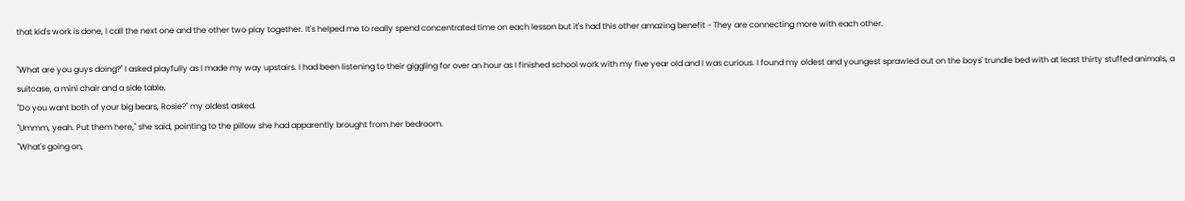that kid's work is done, I call the next one and the other two play together. It's helped me to really spend concentrated time on each lesson but it's had this other amazing benefit - They are connecting more with each other.

"What are you guys doing?" I asked playfully as I made my way upstairs. I had been listening to their giggling for over an hour as I finished school work with my five year old and I was curious. I found my oldest and youngest sprawled out on the boys' trundle bed with at least thirty stuffed animals, a suitcase, a mini chair and a side table.
"Do you want both of your big bears, Rosie?" my oldest asked.
"Ummm, yeah. Put them here," she said, pointing to the pillow she had apparently brought from her bedroom.
"What's going on,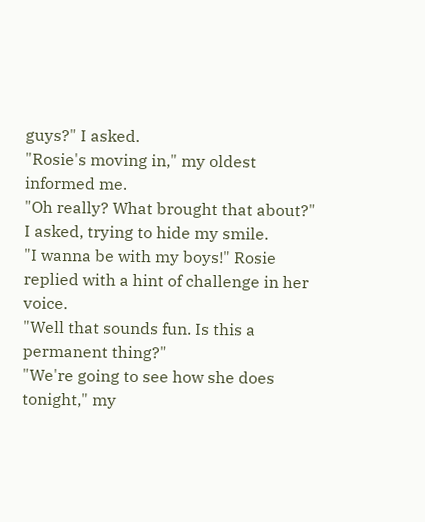guys?" I asked.
"Rosie's moving in," my oldest informed me.
"Oh really? What brought that about?" I asked, trying to hide my smile.
"I wanna be with my boys!" Rosie replied with a hint of challenge in her voice.
"Well that sounds fun. Is this a permanent thing?"
"We're going to see how she does tonight," my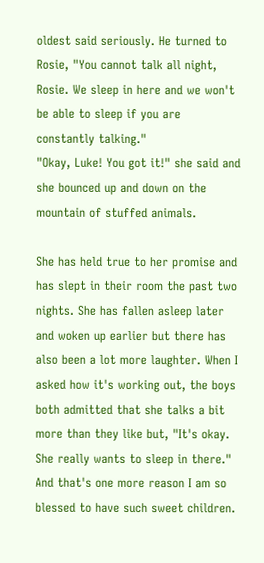oldest said seriously. He turned to Rosie, "You cannot talk all night, Rosie. We sleep in here and we won't be able to sleep if you are constantly talking."
"Okay, Luke! You got it!" she said and she bounced up and down on the mountain of stuffed animals.

She has held true to her promise and has slept in their room the past two nights. She has fallen asleep later and woken up earlier but there has also been a lot more laughter. When I asked how it's working out, the boys both admitted that she talks a bit more than they like but, "It's okay. She really wants to sleep in there." And that's one more reason I am so blessed to have such sweet children.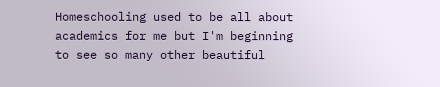Homeschooling used to be all about academics for me but I'm beginning to see so many other beautiful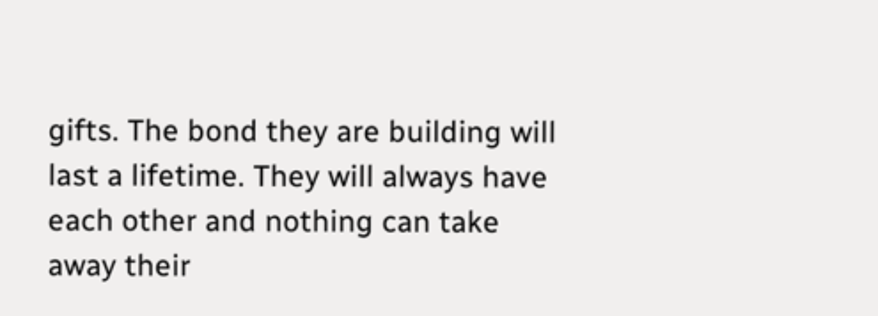gifts. The bond they are building will last a lifetime. They will always have each other and nothing can take away their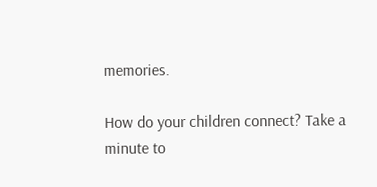memories.

How do your children connect? Take a minute to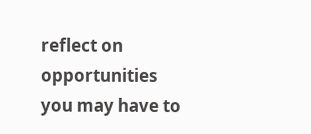reflect on opportunities you may have to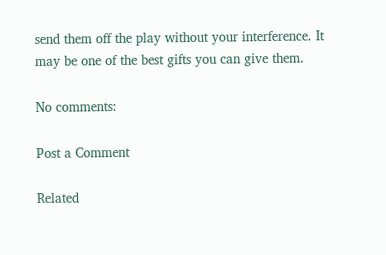send them off the play without your interference. It may be one of the best gifts you can give them.

No comments:

Post a Comment

Related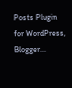Posts Plugin for WordPress, Blogger...